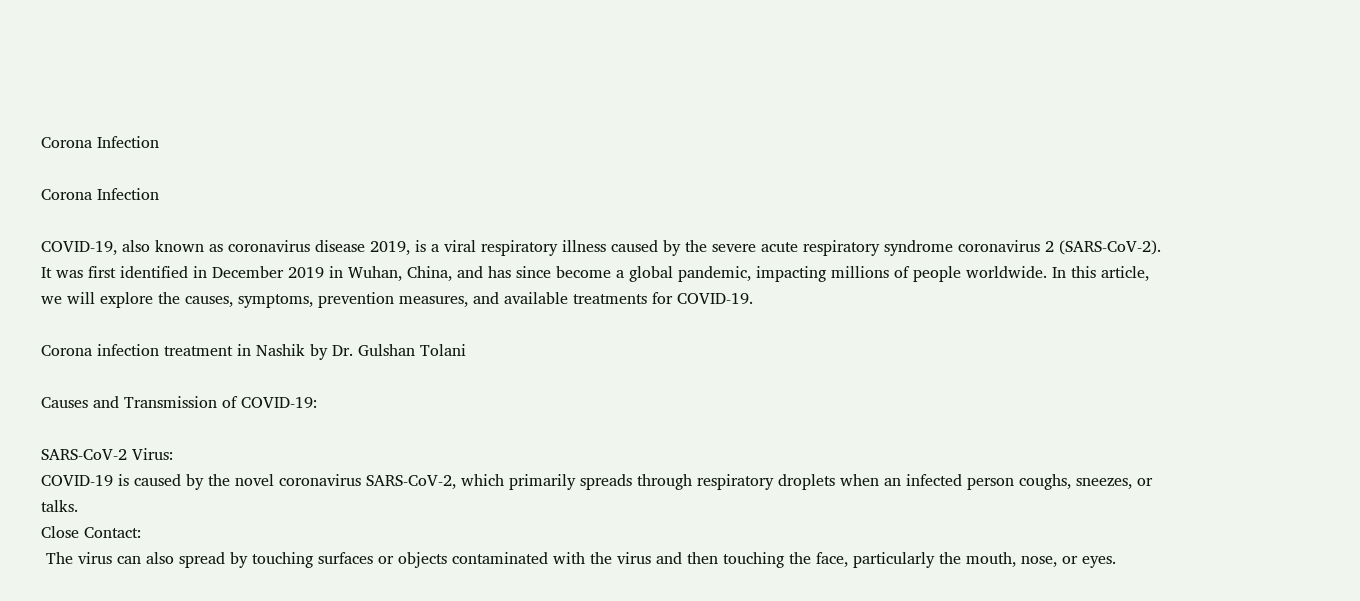Corona Infection

Corona Infection

COVID-19, also known as coronavirus disease 2019, is a viral respiratory illness caused by the severe acute respiratory syndrome coronavirus 2 (SARS-CoV-2). It was first identified in December 2019 in Wuhan, China, and has since become a global pandemic, impacting millions of people worldwide. In this article, we will explore the causes, symptoms, prevention measures, and available treatments for COVID-19.

Corona infection treatment in Nashik by Dr. Gulshan Tolani

Causes and Transmission of COVID-19:

SARS-CoV-2 Virus:
COVID-19 is caused by the novel coronavirus SARS-CoV-2, which primarily spreads through respiratory droplets when an infected person coughs, sneezes, or talks.
Close Contact:
 The virus can also spread by touching surfaces or objects contaminated with the virus and then touching the face, particularly the mouth, nose, or eyes.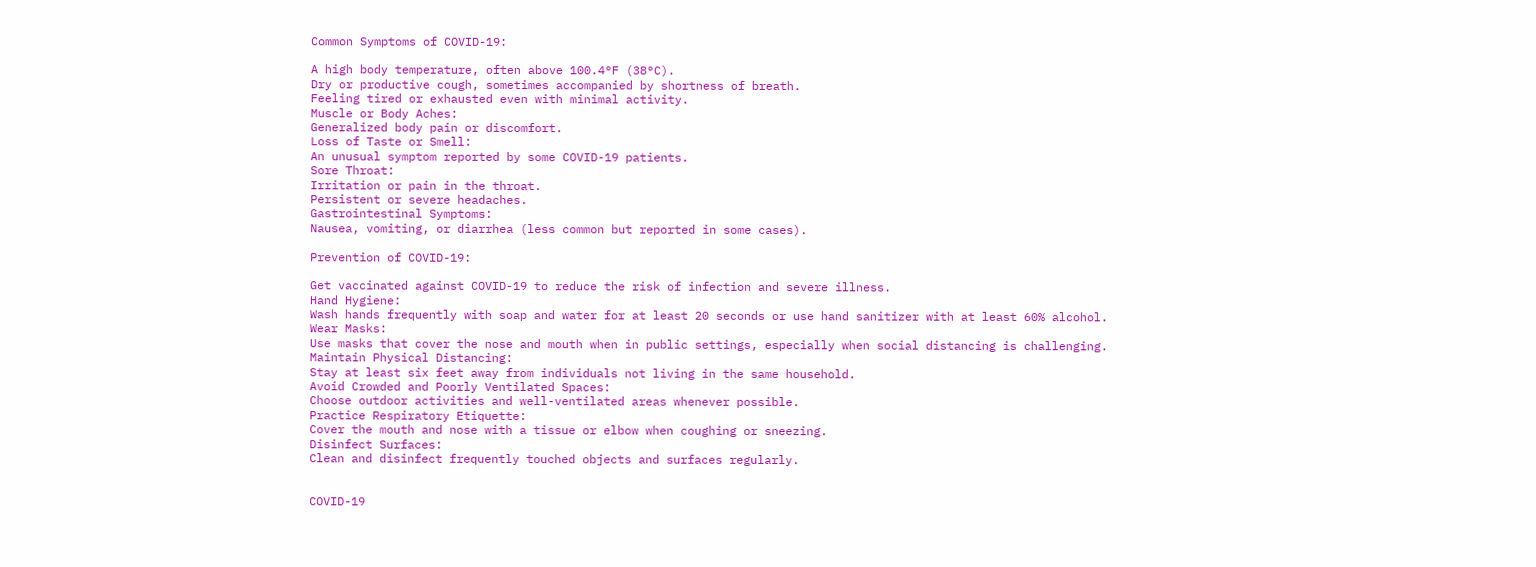Common Symptoms of COVID-19:

A high body temperature, often above 100.4°F (38°C).
Dry or productive cough, sometimes accompanied by shortness of breath.
Feeling tired or exhausted even with minimal activity.
Muscle or Body Aches:
Generalized body pain or discomfort.
Loss of Taste or Smell:
An unusual symptom reported by some COVID-19 patients.
Sore Throat:
Irritation or pain in the throat.
Persistent or severe headaches.
Gastrointestinal Symptoms:
Nausea, vomiting, or diarrhea (less common but reported in some cases).

Prevention of COVID-19:

Get vaccinated against COVID-19 to reduce the risk of infection and severe illness.
Hand Hygiene:
Wash hands frequently with soap and water for at least 20 seconds or use hand sanitizer with at least 60% alcohol.
Wear Masks:
Use masks that cover the nose and mouth when in public settings, especially when social distancing is challenging.
Maintain Physical Distancing:
Stay at least six feet away from individuals not living in the same household.
Avoid Crowded and Poorly Ventilated Spaces:
Choose outdoor activities and well-ventilated areas whenever possible.
Practice Respiratory Etiquette:
Cover the mouth and nose with a tissue or elbow when coughing or sneezing.
Disinfect Surfaces:
Clean and disinfect frequently touched objects and surfaces regularly.


COVID-19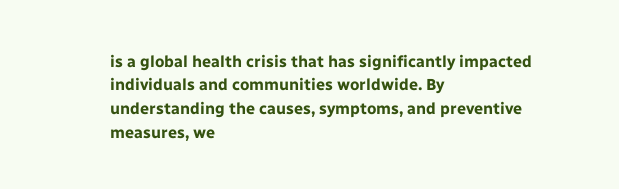is a global health crisis that has significantly impacted individuals and communities worldwide. By understanding the causes, symptoms, and preventive measures, we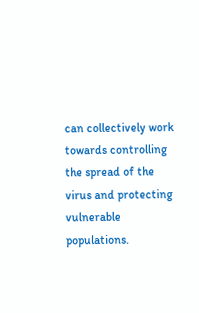can collectively work towards controlling the spread of the virus and protecting vulnerable populations.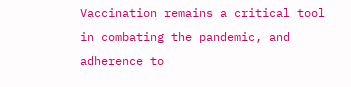Vaccination remains a critical tool in combating the pandemic, and adherence to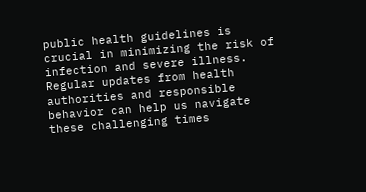public health guidelines is crucial in minimizing the risk of infection and severe illness. Regular updates from health authorities and responsible behavior can help us navigate these challenging times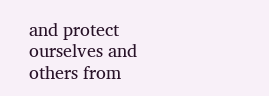and protect ourselves and others from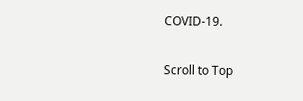COVID-19.

Scroll to Top